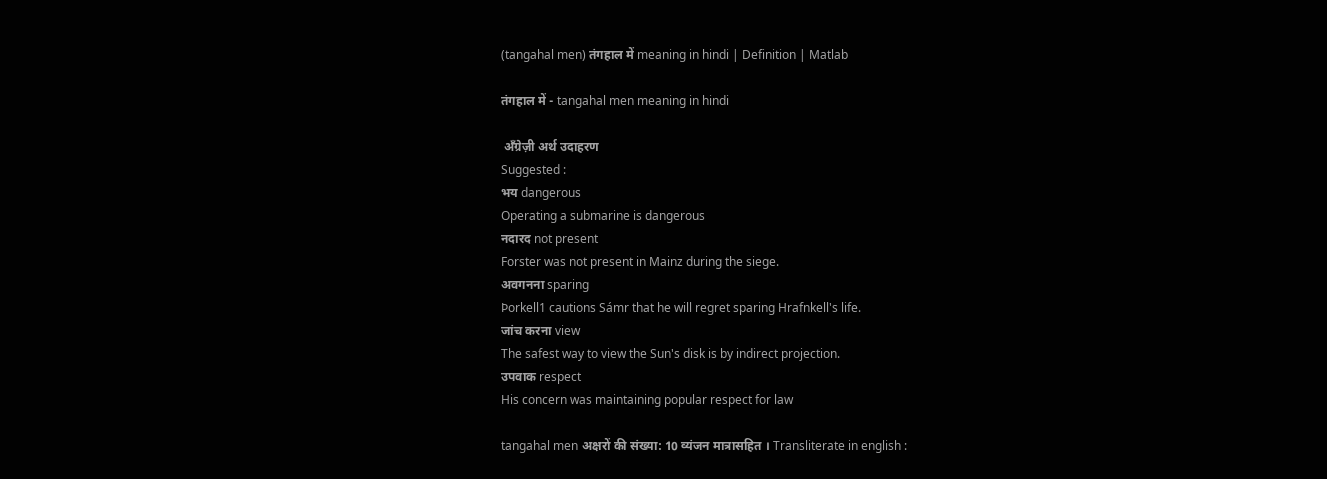(tangahal men) तंगहाल में meaning in hindi | Definition | Matlab

तंगहाल में - tangahal men meaning in hindi

 अँग्रेज़ी अर्थ उदाहरण
Suggested :
भय dangerous
Operating a submarine is dangerous
नदारद not present
Forster was not present in Mainz during the siege.
अवगनना sparing
Þorkell1 cautions Sámr that he will regret sparing Hrafnkell's life.
जांच करना view
The safest way to view the Sun's disk is by indirect projection.
उपवाक respect
His concern was maintaining popular respect for law

tangahal men अक्षरों की संख्या: 10 व्यंजन मात्रासहित । Transliterate in english :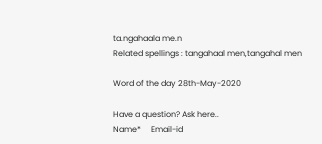ta.ngahaala me.n
Related spellings : tangahaal men,tangahal men

Word of the day 28th-May-2020

Have a question? Ask here..
Name*     Email-id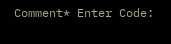Comment* Enter Code: